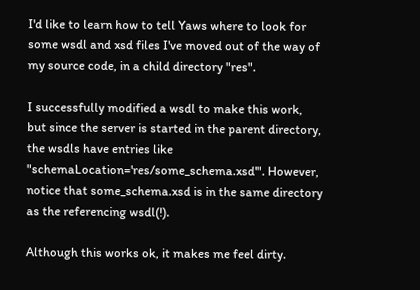I'd like to learn how to tell Yaws where to look for some wsdl and xsd files I've moved out of the way of my source code, in a child directory "res".

I successfully modified a wsdl to make this work, but since the server is started in the parent directory, the wsdls have entries like "schemaLocation='res/some_schema.xsd'". However, notice that some_schema.xsd is in the same directory as the referencing wsdl(!).

Although this works ok, it makes me feel dirty.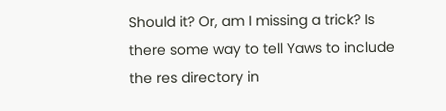Should it? Or, am I missing a trick? Is there some way to tell Yaws to include the res directory in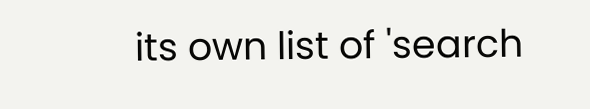its own list of 'search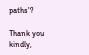paths'?

Thank you kindly,